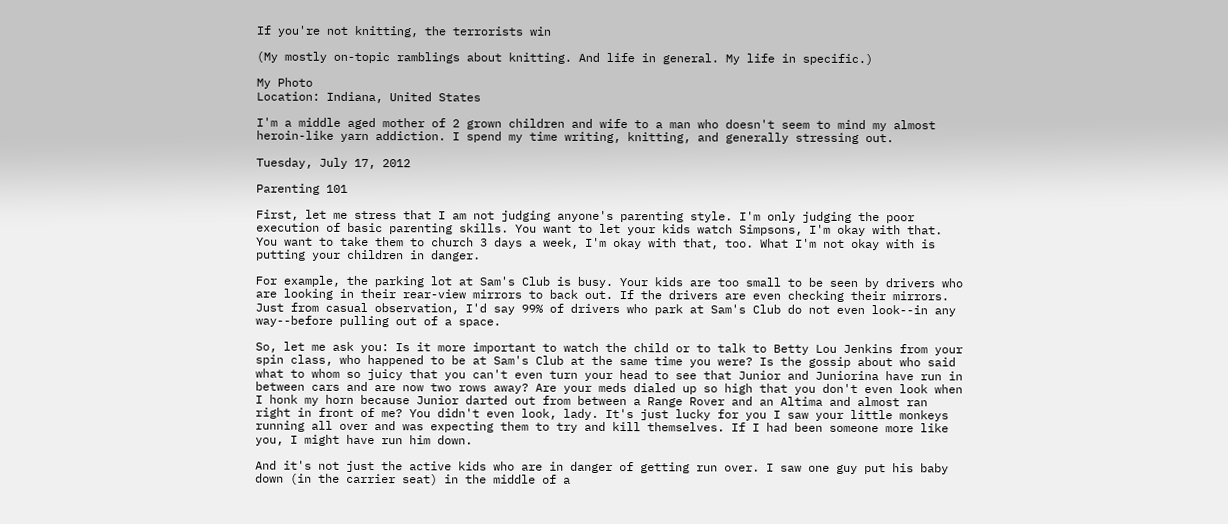If you're not knitting, the terrorists win

(My mostly on-topic ramblings about knitting. And life in general. My life in specific.)

My Photo
Location: Indiana, United States

I'm a middle aged mother of 2 grown children and wife to a man who doesn't seem to mind my almost heroin-like yarn addiction. I spend my time writing, knitting, and generally stressing out.

Tuesday, July 17, 2012

Parenting 101

First, let me stress that I am not judging anyone's parenting style. I'm only judging the poor execution of basic parenting skills. You want to let your kids watch Simpsons, I'm okay with that. You want to take them to church 3 days a week, I'm okay with that, too. What I'm not okay with is putting your children in danger.

For example, the parking lot at Sam's Club is busy. Your kids are too small to be seen by drivers who are looking in their rear-view mirrors to back out. If the drivers are even checking their mirrors. Just from casual observation, I'd say 99% of drivers who park at Sam's Club do not even look--in any way--before pulling out of a space.

So, let me ask you: Is it more important to watch the child or to talk to Betty Lou Jenkins from your spin class, who happened to be at Sam's Club at the same time you were? Is the gossip about who said what to whom so juicy that you can't even turn your head to see that Junior and Juniorina have run in between cars and are now two rows away? Are your meds dialed up so high that you don't even look when I honk my horn because Junior darted out from between a Range Rover and an Altima and almost ran right in front of me? You didn't even look, lady. It's just lucky for you I saw your little monkeys running all over and was expecting them to try and kill themselves. If I had been someone more like you, I might have run him down.

And it's not just the active kids who are in danger of getting run over. I saw one guy put his baby down (in the carrier seat) in the middle of a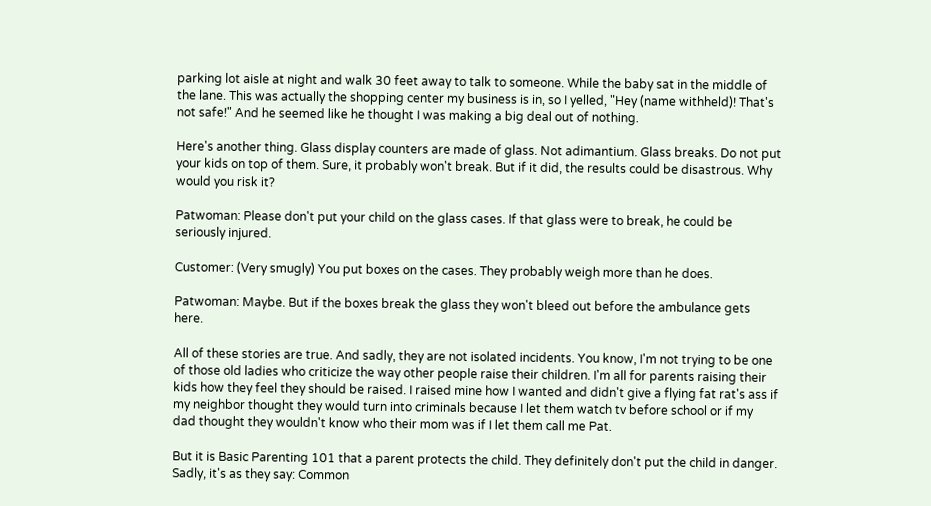parking lot aisle at night and walk 30 feet away to talk to someone. While the baby sat in the middle of the lane. This was actually the shopping center my business is in, so I yelled, "Hey (name withheld)! That's not safe!" And he seemed like he thought I was making a big deal out of nothing.

Here's another thing. Glass display counters are made of glass. Not adimantium. Glass breaks. Do not put your kids on top of them. Sure, it probably won't break. But if it did, the results could be disastrous. Why would you risk it?

Patwoman: Please don't put your child on the glass cases. If that glass were to break, he could be seriously injured.

Customer: (Very smugly) You put boxes on the cases. They probably weigh more than he does.

Patwoman: Maybe. But if the boxes break the glass they won't bleed out before the ambulance gets here.

All of these stories are true. And sadly, they are not isolated incidents. You know, I'm not trying to be one of those old ladies who criticize the way other people raise their children. I'm all for parents raising their kids how they feel they should be raised. I raised mine how I wanted and didn't give a flying fat rat's ass if my neighbor thought they would turn into criminals because I let them watch tv before school or if my dad thought they wouldn't know who their mom was if I let them call me Pat.

But it is Basic Parenting 101 that a parent protects the child. They definitely don't put the child in danger. Sadly, it's as they say: Common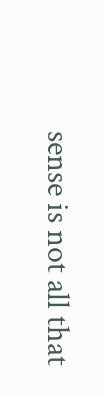sense is not all that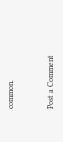common.


Post a Comment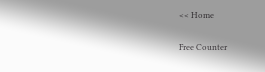<< Home

Free Counter